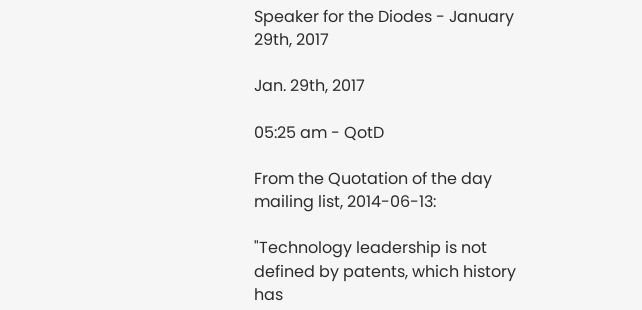Speaker for the Diodes - January 29th, 2017

Jan. 29th, 2017

05:25 am - QotD

From the Quotation of the day mailing list, 2014-06-13:

"Technology leadership is not defined by patents, which history has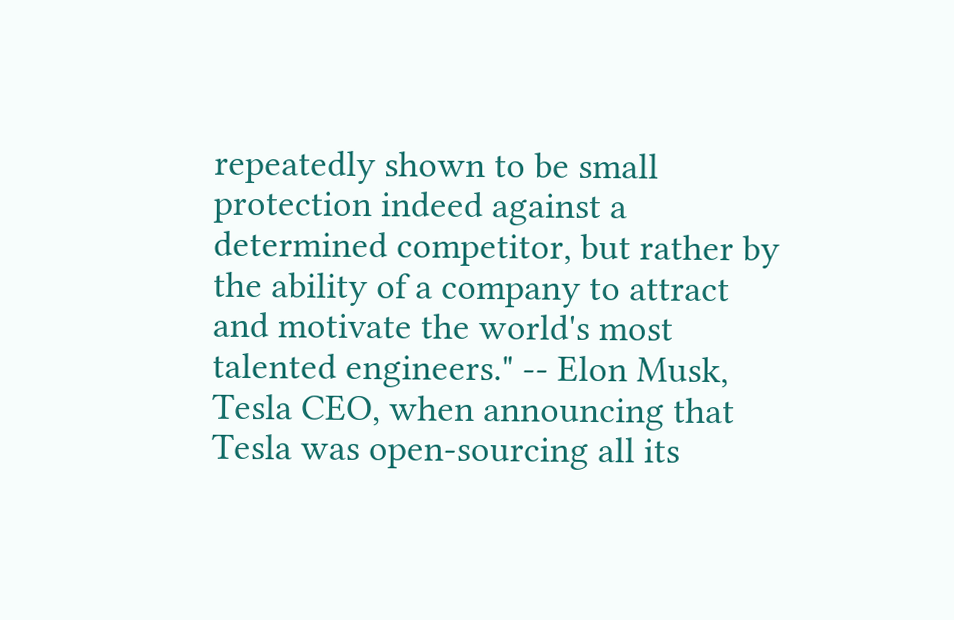repeatedly shown to be small protection indeed against a determined competitor, but rather by the ability of a company to attract and motivate the world's most talented engineers." -- Elon Musk, Tesla CEO, when announcing that Tesla was open-sourcing all its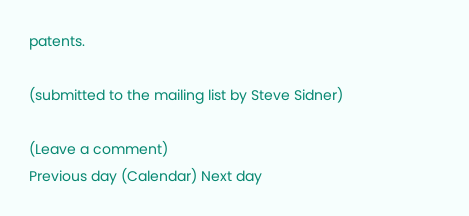patents.

(submitted to the mailing list by Steve Sidner)

(Leave a comment)
Previous day (Calendar) Next day